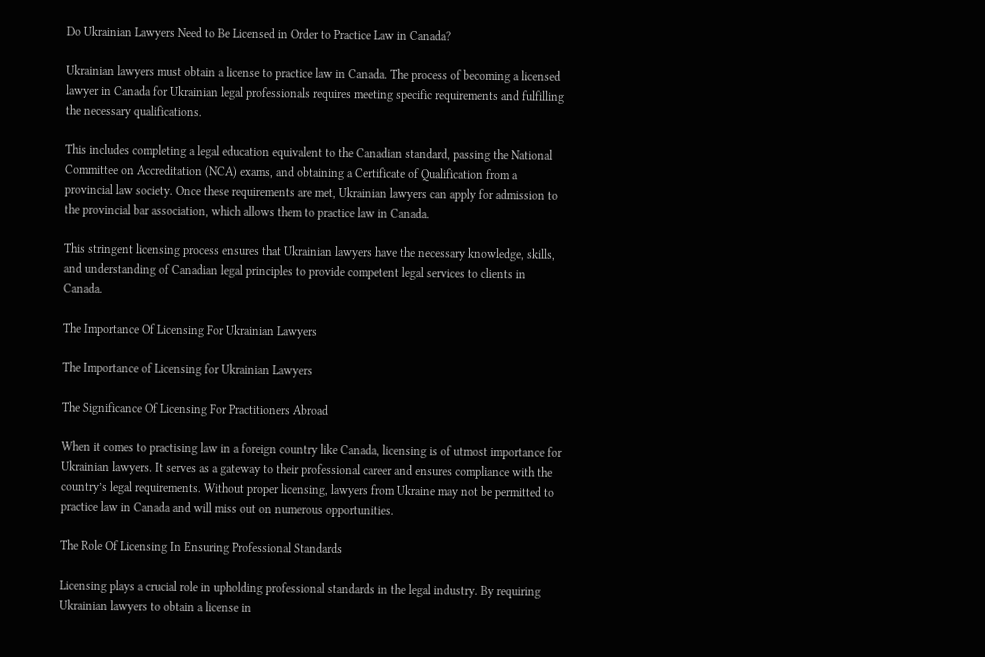Do Ukrainian Lawyers Need to Be Licensed in Order to Practice Law in Canada?

Ukrainian lawyers must obtain a license to practice law in Canada. The process of becoming a licensed lawyer in Canada for Ukrainian legal professionals requires meeting specific requirements and fulfilling the necessary qualifications.

This includes completing a legal education equivalent to the Canadian standard, passing the National Committee on Accreditation (NCA) exams, and obtaining a Certificate of Qualification from a provincial law society. Once these requirements are met, Ukrainian lawyers can apply for admission to the provincial bar association, which allows them to practice law in Canada.

This stringent licensing process ensures that Ukrainian lawyers have the necessary knowledge, skills, and understanding of Canadian legal principles to provide competent legal services to clients in Canada.

The Importance Of Licensing For Ukrainian Lawyers

The Importance of Licensing for Ukrainian Lawyers

The Significance Of Licensing For Practitioners Abroad

When it comes to practising law in a foreign country like Canada, licensing is of utmost importance for Ukrainian lawyers. It serves as a gateway to their professional career and ensures compliance with the country’s legal requirements. Without proper licensing, lawyers from Ukraine may not be permitted to practice law in Canada and will miss out on numerous opportunities.

The Role Of Licensing In Ensuring Professional Standards

Licensing plays a crucial role in upholding professional standards in the legal industry. By requiring Ukrainian lawyers to obtain a license in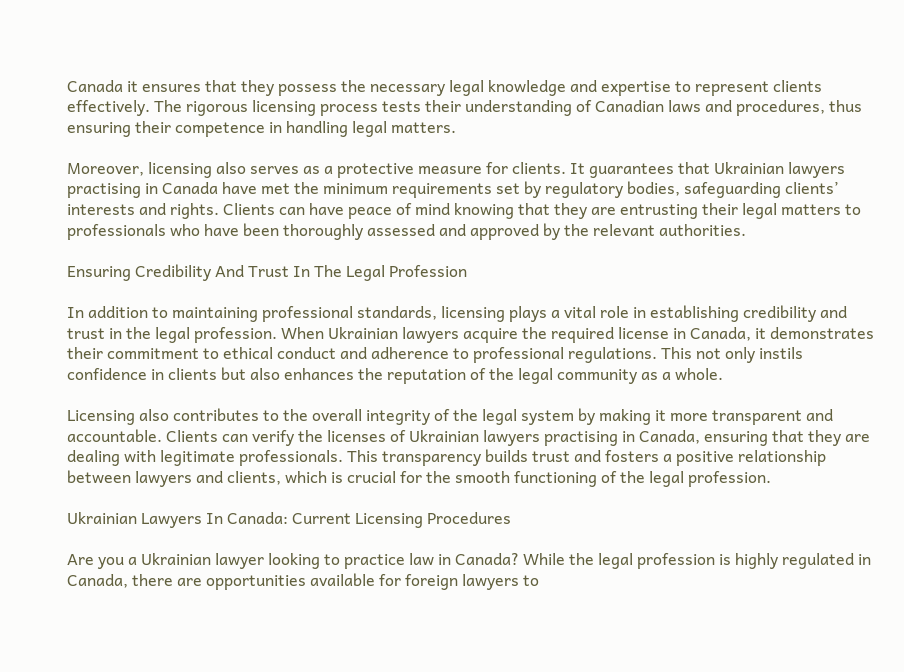Canada it ensures that they possess the necessary legal knowledge and expertise to represent clients effectively. The rigorous licensing process tests their understanding of Canadian laws and procedures, thus ensuring their competence in handling legal matters.

Moreover, licensing also serves as a protective measure for clients. It guarantees that Ukrainian lawyers practising in Canada have met the minimum requirements set by regulatory bodies, safeguarding clients’ interests and rights. Clients can have peace of mind knowing that they are entrusting their legal matters to professionals who have been thoroughly assessed and approved by the relevant authorities.

Ensuring Credibility And Trust In The Legal Profession

In addition to maintaining professional standards, licensing plays a vital role in establishing credibility and trust in the legal profession. When Ukrainian lawyers acquire the required license in Canada, it demonstrates their commitment to ethical conduct and adherence to professional regulations. This not only instils confidence in clients but also enhances the reputation of the legal community as a whole.

Licensing also contributes to the overall integrity of the legal system by making it more transparent and accountable. Clients can verify the licenses of Ukrainian lawyers practising in Canada, ensuring that they are dealing with legitimate professionals. This transparency builds trust and fosters a positive relationship between lawyers and clients, which is crucial for the smooth functioning of the legal profession.

Ukrainian Lawyers In Canada: Current Licensing Procedures

Are you a Ukrainian lawyer looking to practice law in Canada? While the legal profession is highly regulated in Canada, there are opportunities available for foreign lawyers to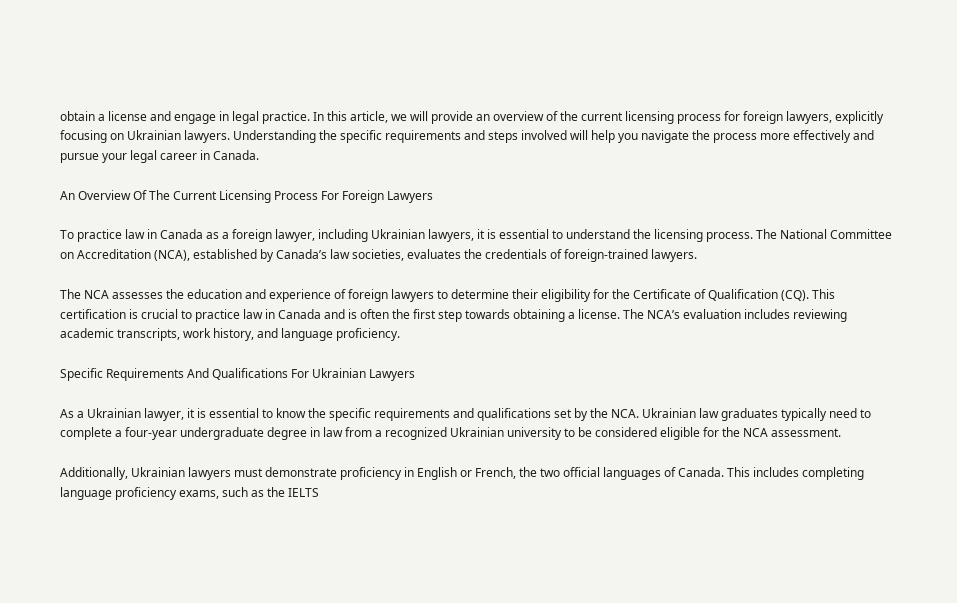obtain a license and engage in legal practice. In this article, we will provide an overview of the current licensing process for foreign lawyers, explicitly focusing on Ukrainian lawyers. Understanding the specific requirements and steps involved will help you navigate the process more effectively and pursue your legal career in Canada.

An Overview Of The Current Licensing Process For Foreign Lawyers

To practice law in Canada as a foreign lawyer, including Ukrainian lawyers, it is essential to understand the licensing process. The National Committee on Accreditation (NCA), established by Canada’s law societies, evaluates the credentials of foreign-trained lawyers.

The NCA assesses the education and experience of foreign lawyers to determine their eligibility for the Certificate of Qualification (CQ). This certification is crucial to practice law in Canada and is often the first step towards obtaining a license. The NCA’s evaluation includes reviewing academic transcripts, work history, and language proficiency.

Specific Requirements And Qualifications For Ukrainian Lawyers

As a Ukrainian lawyer, it is essential to know the specific requirements and qualifications set by the NCA. Ukrainian law graduates typically need to complete a four-year undergraduate degree in law from a recognized Ukrainian university to be considered eligible for the NCA assessment.

Additionally, Ukrainian lawyers must demonstrate proficiency in English or French, the two official languages of Canada. This includes completing language proficiency exams, such as the IELTS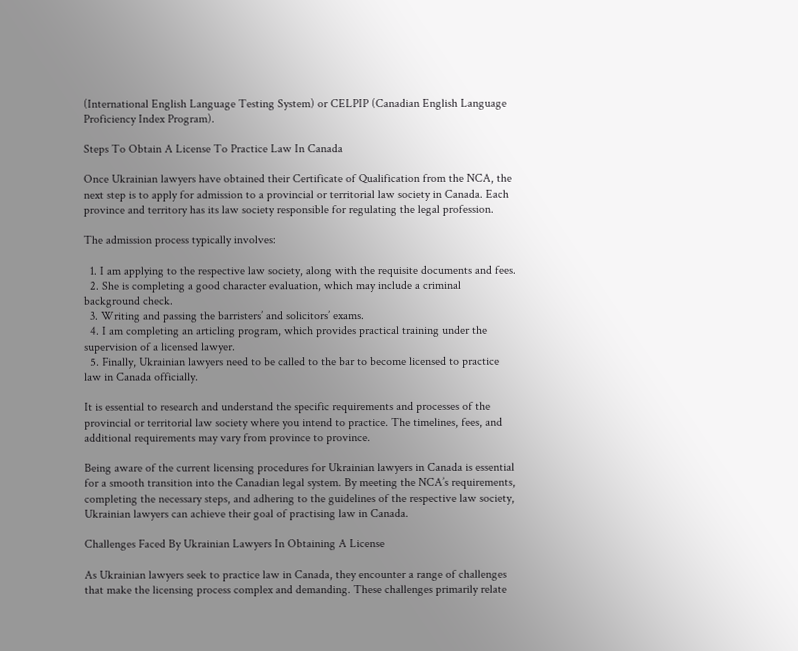(International English Language Testing System) or CELPIP (Canadian English Language Proficiency Index Program).

Steps To Obtain A License To Practice Law In Canada

Once Ukrainian lawyers have obtained their Certificate of Qualification from the NCA, the next step is to apply for admission to a provincial or territorial law society in Canada. Each province and territory has its law society responsible for regulating the legal profession.

The admission process typically involves:

  1. I am applying to the respective law society, along with the requisite documents and fees.
  2. She is completing a good character evaluation, which may include a criminal background check.
  3. Writing and passing the barristers’ and solicitors’ exams.
  4. I am completing an articling program, which provides practical training under the supervision of a licensed lawyer.
  5. Finally, Ukrainian lawyers need to be called to the bar to become licensed to practice law in Canada officially.

It is essential to research and understand the specific requirements and processes of the provincial or territorial law society where you intend to practice. The timelines, fees, and additional requirements may vary from province to province.

Being aware of the current licensing procedures for Ukrainian lawyers in Canada is essential for a smooth transition into the Canadian legal system. By meeting the NCA’s requirements, completing the necessary steps, and adhering to the guidelines of the respective law society, Ukrainian lawyers can achieve their goal of practising law in Canada.

Challenges Faced By Ukrainian Lawyers In Obtaining A License

As Ukrainian lawyers seek to practice law in Canada, they encounter a range of challenges that make the licensing process complex and demanding. These challenges primarily relate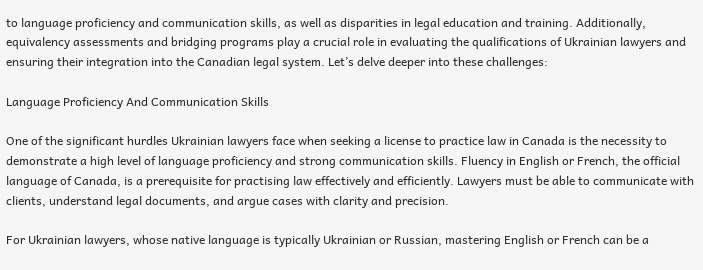to language proficiency and communication skills, as well as disparities in legal education and training. Additionally, equivalency assessments and bridging programs play a crucial role in evaluating the qualifications of Ukrainian lawyers and ensuring their integration into the Canadian legal system. Let’s delve deeper into these challenges:

Language Proficiency And Communication Skills

One of the significant hurdles Ukrainian lawyers face when seeking a license to practice law in Canada is the necessity to demonstrate a high level of language proficiency and strong communication skills. Fluency in English or French, the official language of Canada, is a prerequisite for practising law effectively and efficiently. Lawyers must be able to communicate with clients, understand legal documents, and argue cases with clarity and precision.

For Ukrainian lawyers, whose native language is typically Ukrainian or Russian, mastering English or French can be a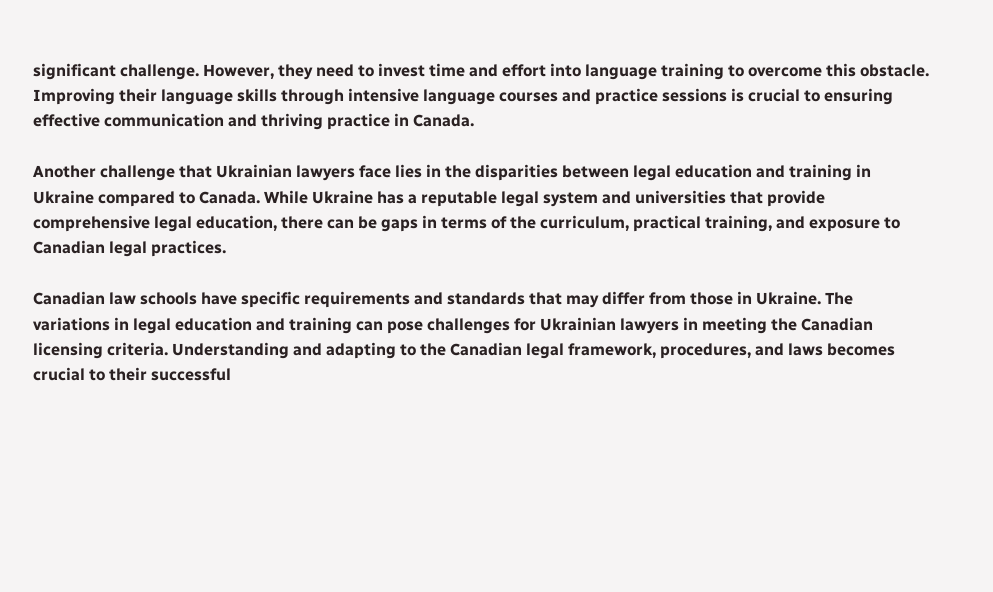significant challenge. However, they need to invest time and effort into language training to overcome this obstacle. Improving their language skills through intensive language courses and practice sessions is crucial to ensuring effective communication and thriving practice in Canada.

Another challenge that Ukrainian lawyers face lies in the disparities between legal education and training in Ukraine compared to Canada. While Ukraine has a reputable legal system and universities that provide comprehensive legal education, there can be gaps in terms of the curriculum, practical training, and exposure to Canadian legal practices.

Canadian law schools have specific requirements and standards that may differ from those in Ukraine. The variations in legal education and training can pose challenges for Ukrainian lawyers in meeting the Canadian licensing criteria. Understanding and adapting to the Canadian legal framework, procedures, and laws becomes crucial to their successful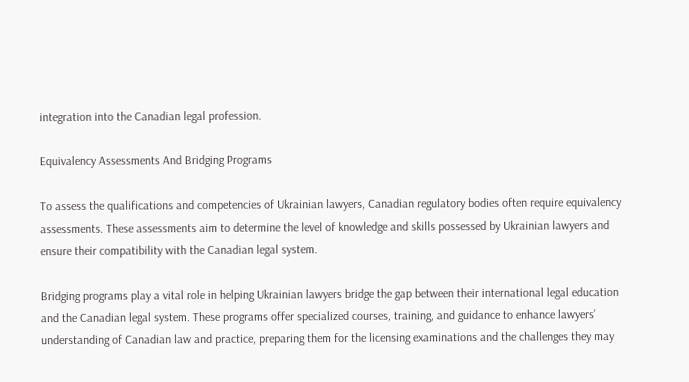integration into the Canadian legal profession.

Equivalency Assessments And Bridging Programs

To assess the qualifications and competencies of Ukrainian lawyers, Canadian regulatory bodies often require equivalency assessments. These assessments aim to determine the level of knowledge and skills possessed by Ukrainian lawyers and ensure their compatibility with the Canadian legal system.

Bridging programs play a vital role in helping Ukrainian lawyers bridge the gap between their international legal education and the Canadian legal system. These programs offer specialized courses, training, and guidance to enhance lawyers’ understanding of Canadian law and practice, preparing them for the licensing examinations and the challenges they may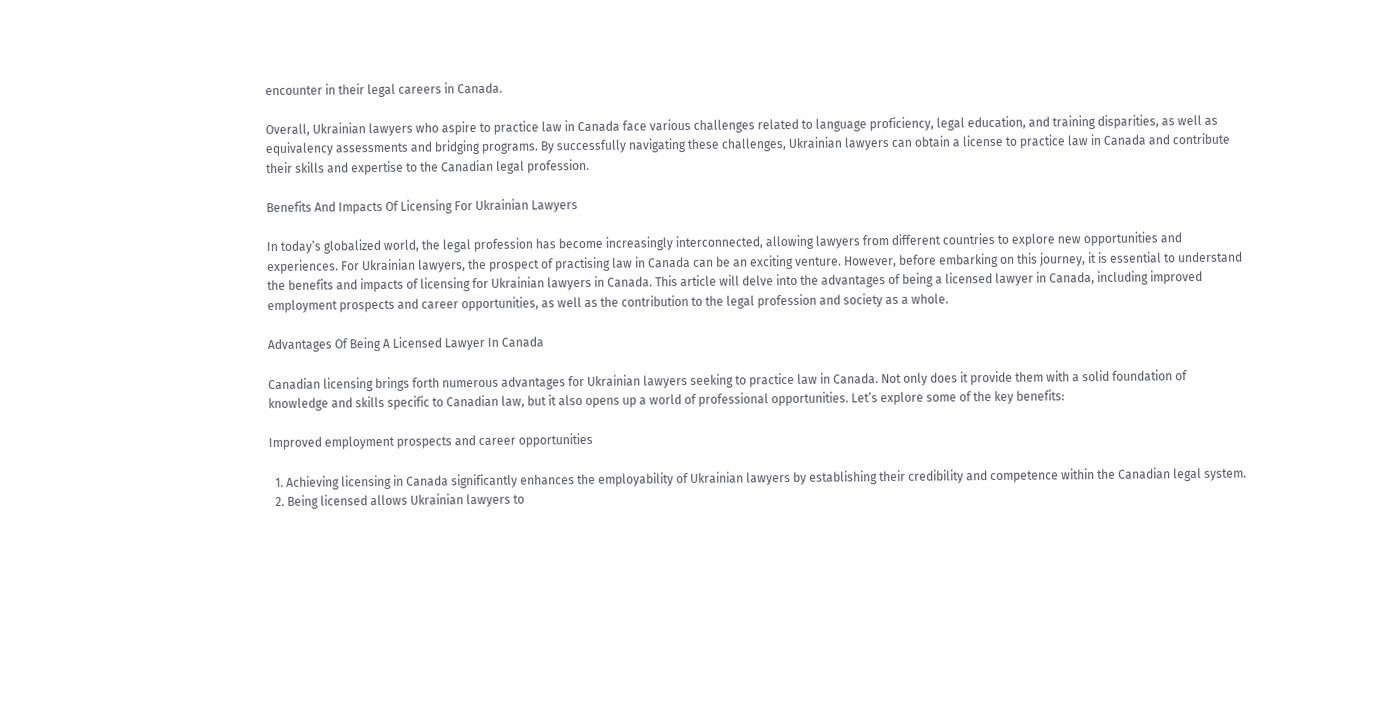encounter in their legal careers in Canada.

Overall, Ukrainian lawyers who aspire to practice law in Canada face various challenges related to language proficiency, legal education, and training disparities, as well as equivalency assessments and bridging programs. By successfully navigating these challenges, Ukrainian lawyers can obtain a license to practice law in Canada and contribute their skills and expertise to the Canadian legal profession.

Benefits And Impacts Of Licensing For Ukrainian Lawyers

In today’s globalized world, the legal profession has become increasingly interconnected, allowing lawyers from different countries to explore new opportunities and experiences. For Ukrainian lawyers, the prospect of practising law in Canada can be an exciting venture. However, before embarking on this journey, it is essential to understand the benefits and impacts of licensing for Ukrainian lawyers in Canada. This article will delve into the advantages of being a licensed lawyer in Canada, including improved employment prospects and career opportunities, as well as the contribution to the legal profession and society as a whole.

Advantages Of Being A Licensed Lawyer In Canada

Canadian licensing brings forth numerous advantages for Ukrainian lawyers seeking to practice law in Canada. Not only does it provide them with a solid foundation of knowledge and skills specific to Canadian law, but it also opens up a world of professional opportunities. Let’s explore some of the key benefits:

Improved employment prospects and career opportunities

  1. Achieving licensing in Canada significantly enhances the employability of Ukrainian lawyers by establishing their credibility and competence within the Canadian legal system.
  2. Being licensed allows Ukrainian lawyers to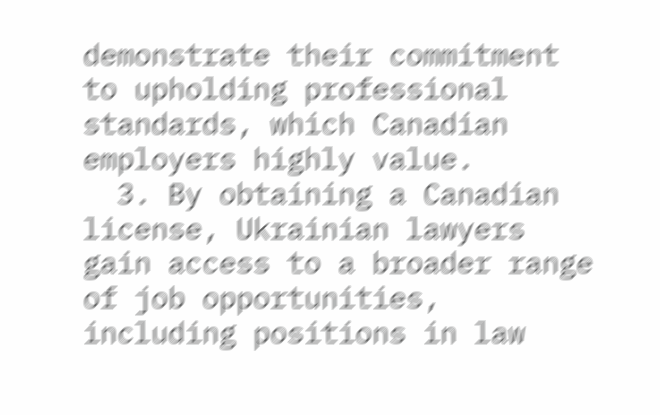demonstrate their commitment to upholding professional standards, which Canadian employers highly value.
  3. By obtaining a Canadian license, Ukrainian lawyers gain access to a broader range of job opportunities, including positions in law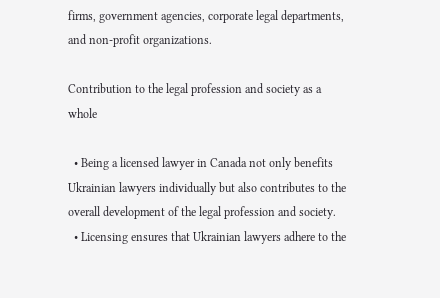firms, government agencies, corporate legal departments, and non-profit organizations.

Contribution to the legal profession and society as a whole

  • Being a licensed lawyer in Canada not only benefits Ukrainian lawyers individually but also contributes to the overall development of the legal profession and society.
  • Licensing ensures that Ukrainian lawyers adhere to the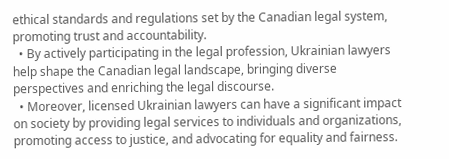ethical standards and regulations set by the Canadian legal system, promoting trust and accountability.
  • By actively participating in the legal profession, Ukrainian lawyers help shape the Canadian legal landscape, bringing diverse perspectives and enriching the legal discourse.
  • Moreover, licensed Ukrainian lawyers can have a significant impact on society by providing legal services to individuals and organizations, promoting access to justice, and advocating for equality and fairness.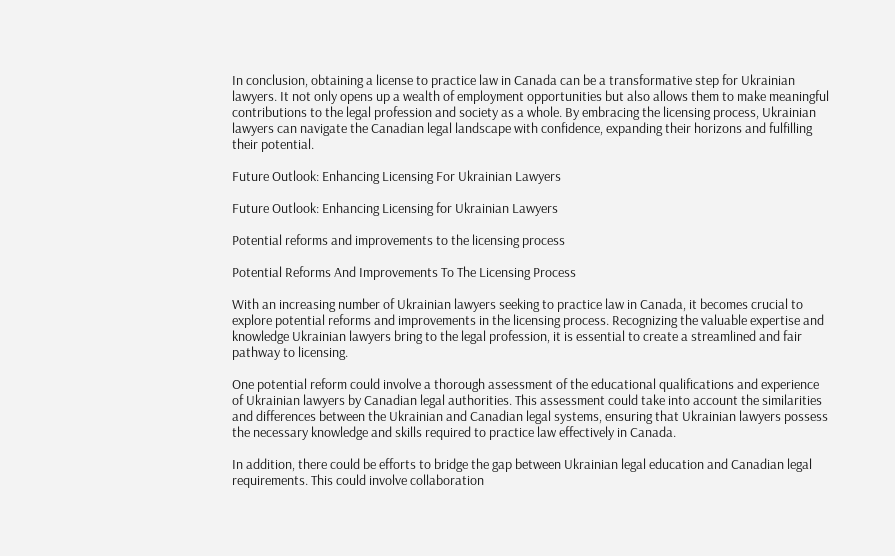In conclusion, obtaining a license to practice law in Canada can be a transformative step for Ukrainian lawyers. It not only opens up a wealth of employment opportunities but also allows them to make meaningful contributions to the legal profession and society as a whole. By embracing the licensing process, Ukrainian lawyers can navigate the Canadian legal landscape with confidence, expanding their horizons and fulfilling their potential.

Future Outlook: Enhancing Licensing For Ukrainian Lawyers

Future Outlook: Enhancing Licensing for Ukrainian Lawyers

Potential reforms and improvements to the licensing process

Potential Reforms And Improvements To The Licensing Process

With an increasing number of Ukrainian lawyers seeking to practice law in Canada, it becomes crucial to explore potential reforms and improvements in the licensing process. Recognizing the valuable expertise and knowledge Ukrainian lawyers bring to the legal profession, it is essential to create a streamlined and fair pathway to licensing.

One potential reform could involve a thorough assessment of the educational qualifications and experience of Ukrainian lawyers by Canadian legal authorities. This assessment could take into account the similarities and differences between the Ukrainian and Canadian legal systems, ensuring that Ukrainian lawyers possess the necessary knowledge and skills required to practice law effectively in Canada.

In addition, there could be efforts to bridge the gap between Ukrainian legal education and Canadian legal requirements. This could involve collaboration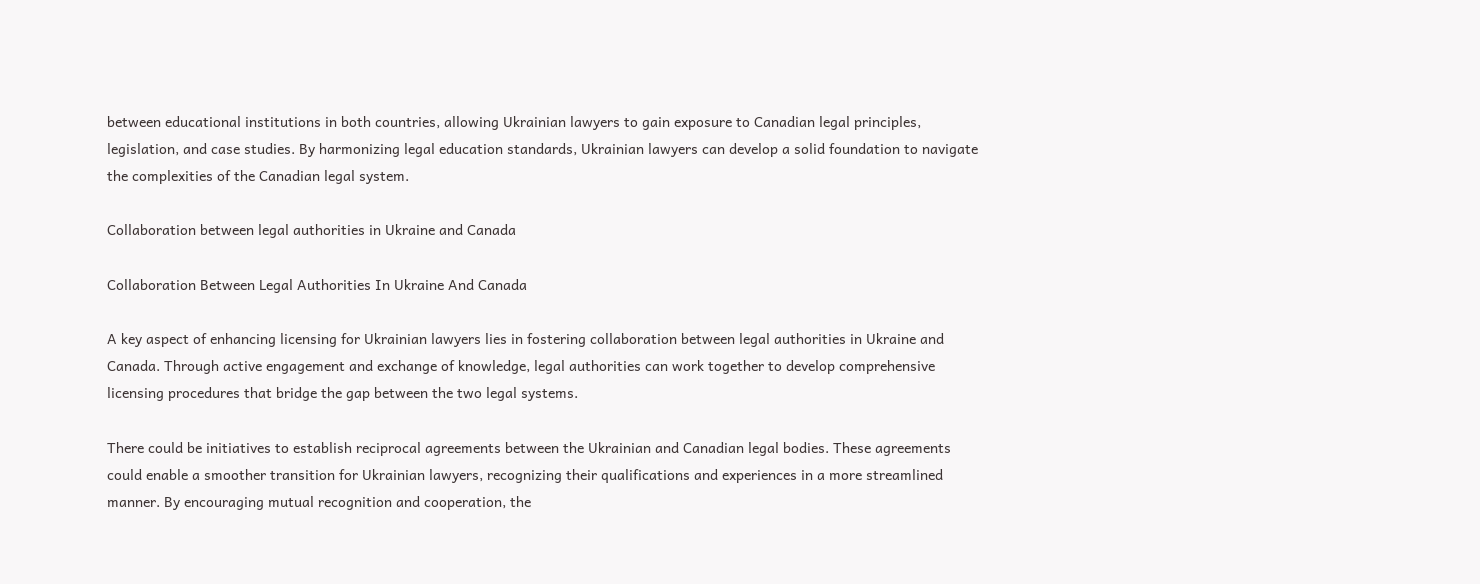between educational institutions in both countries, allowing Ukrainian lawyers to gain exposure to Canadian legal principles, legislation, and case studies. By harmonizing legal education standards, Ukrainian lawyers can develop a solid foundation to navigate the complexities of the Canadian legal system.

Collaboration between legal authorities in Ukraine and Canada

Collaboration Between Legal Authorities In Ukraine And Canada

A key aspect of enhancing licensing for Ukrainian lawyers lies in fostering collaboration between legal authorities in Ukraine and Canada. Through active engagement and exchange of knowledge, legal authorities can work together to develop comprehensive licensing procedures that bridge the gap between the two legal systems.

There could be initiatives to establish reciprocal agreements between the Ukrainian and Canadian legal bodies. These agreements could enable a smoother transition for Ukrainian lawyers, recognizing their qualifications and experiences in a more streamlined manner. By encouraging mutual recognition and cooperation, the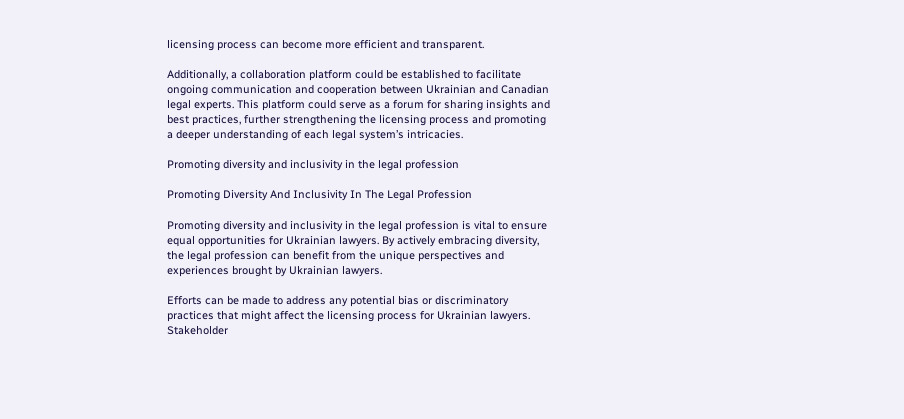licensing process can become more efficient and transparent.

Additionally, a collaboration platform could be established to facilitate ongoing communication and cooperation between Ukrainian and Canadian legal experts. This platform could serve as a forum for sharing insights and best practices, further strengthening the licensing process and promoting a deeper understanding of each legal system’s intricacies.

Promoting diversity and inclusivity in the legal profession

Promoting Diversity And Inclusivity In The Legal Profession

Promoting diversity and inclusivity in the legal profession is vital to ensure equal opportunities for Ukrainian lawyers. By actively embracing diversity, the legal profession can benefit from the unique perspectives and experiences brought by Ukrainian lawyers.

Efforts can be made to address any potential bias or discriminatory practices that might affect the licensing process for Ukrainian lawyers. Stakeholder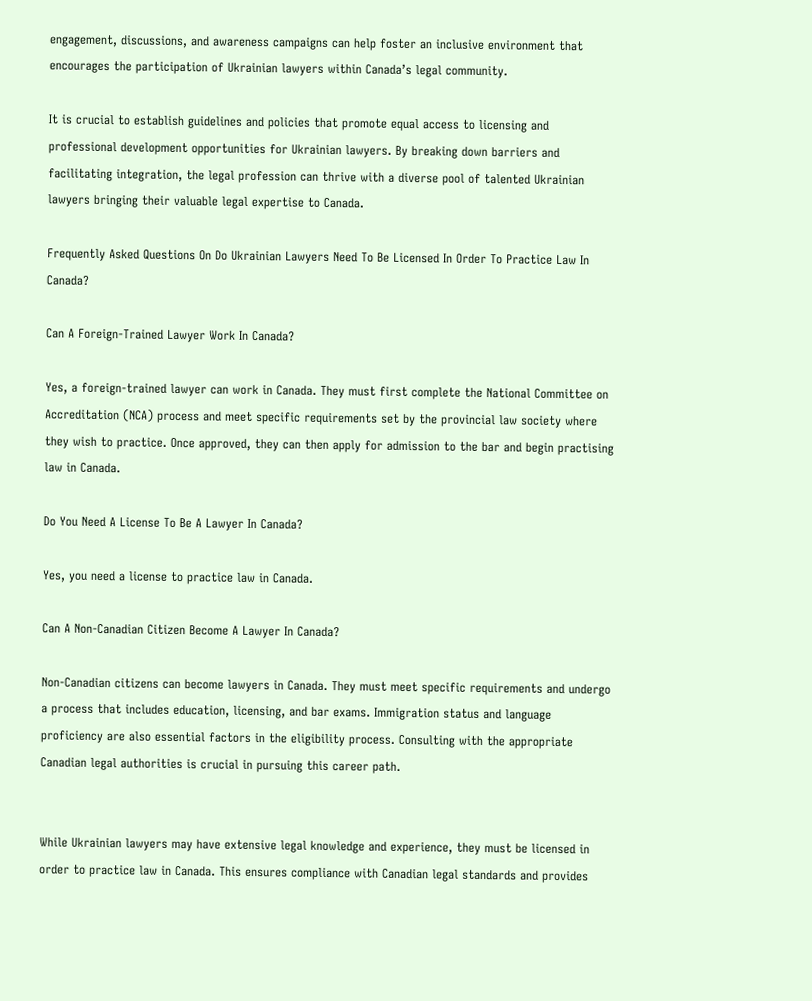engagement, discussions, and awareness campaigns can help foster an inclusive environment that encourages the participation of Ukrainian lawyers within Canada’s legal community.

It is crucial to establish guidelines and policies that promote equal access to licensing and professional development opportunities for Ukrainian lawyers. By breaking down barriers and facilitating integration, the legal profession can thrive with a diverse pool of talented Ukrainian lawyers bringing their valuable legal expertise to Canada.

Frequently Asked Questions On Do Ukrainian Lawyers Need To Be Licensed In Order To Practice Law In Canada?

Can A Foreign-Trained Lawyer Work In Canada?

Yes, a foreign-trained lawyer can work in Canada. They must first complete the National Committee on Accreditation (NCA) process and meet specific requirements set by the provincial law society where they wish to practice. Once approved, they can then apply for admission to the bar and begin practising law in Canada.

Do You Need A License To Be A Lawyer In Canada?

Yes, you need a license to practice law in Canada.

Can A Non-Canadian Citizen Become A Lawyer In Canada?

Non-Canadian citizens can become lawyers in Canada. They must meet specific requirements and undergo a process that includes education, licensing, and bar exams. Immigration status and language proficiency are also essential factors in the eligibility process. Consulting with the appropriate Canadian legal authorities is crucial in pursuing this career path.


While Ukrainian lawyers may have extensive legal knowledge and experience, they must be licensed in order to practice law in Canada. This ensures compliance with Canadian legal standards and provides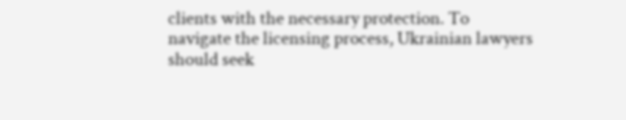clients with the necessary protection. To navigate the licensing process, Ukrainian lawyers should seek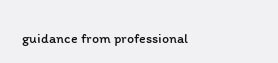guidance from professional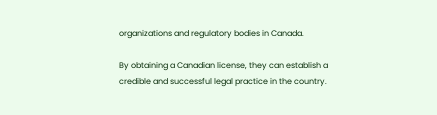organizations and regulatory bodies in Canada.

By obtaining a Canadian license, they can establish a credible and successful legal practice in the country.